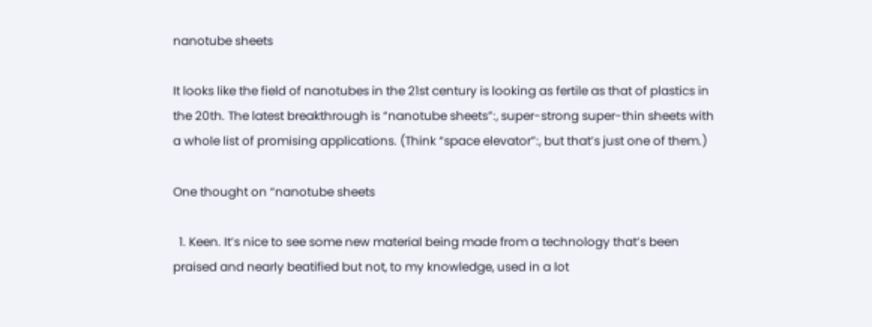nanotube sheets

It looks like the field of nanotubes in the 21st century is looking as fertile as that of plastics in the 20th. The latest breakthrough is “nanotube sheets”:, super-strong super-thin sheets with a whole list of promising applications. (Think “space elevator”:, but that’s just one of them.)

One thought on “nanotube sheets

  1. Keen. It’s nice to see some new material being made from a technology that’s been praised and nearly beatified but not, to my knowledge, used in a lot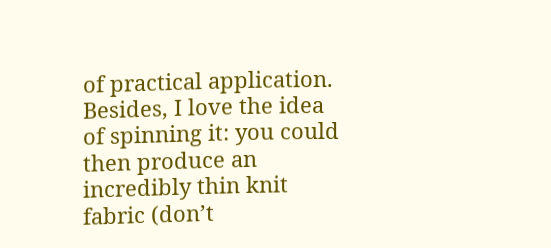of practical application. Besides, I love the idea of spinning it: you could then produce an incredibly thin knit fabric (don’t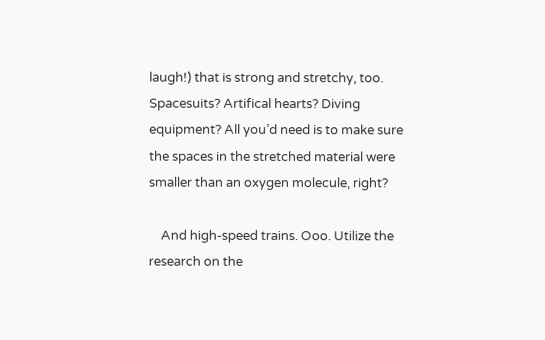laugh!) that is strong and stretchy, too. Spacesuits? Artifical hearts? Diving equipment? All you’d need is to make sure the spaces in the stretched material were smaller than an oxygen molecule, right?

    And high-speed trains. Ooo. Utilize the research on the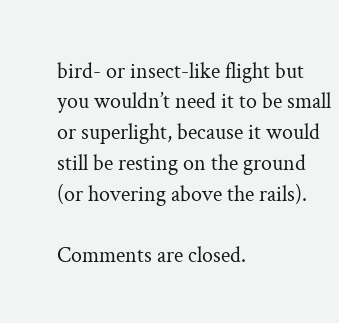bird- or insect-like flight but you wouldn’t need it to be small or superlight, because it would still be resting on the ground (or hovering above the rails).

Comments are closed.